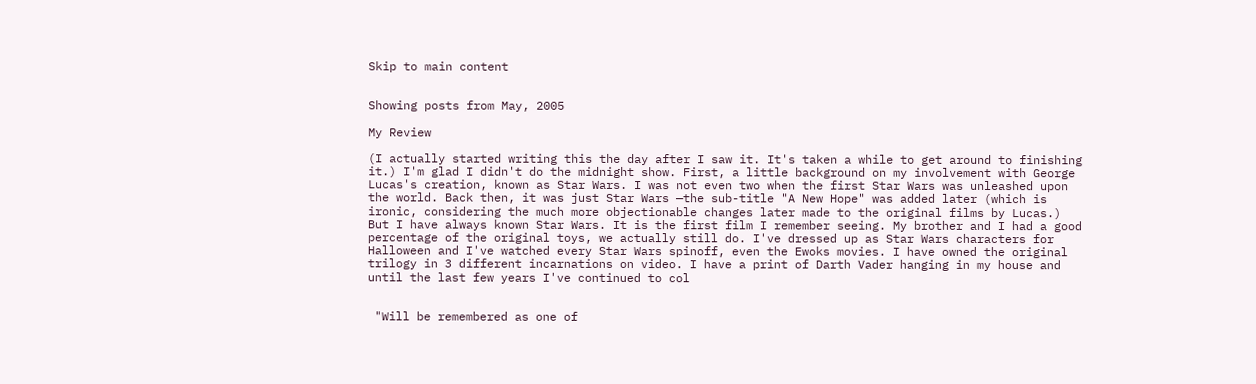Skip to main content


Showing posts from May, 2005

My Review

(I actually started writing this the day after I saw it. It's taken a while to get around to finishing it.) I'm glad I didn't do the midnight show. First, a little background on my involvement with George Lucas's creation, known as Star Wars. I was not even two when the first Star Wars was unleashed upon the world. Back then, it was just Star Wars —the sub-title "A New Hope" was added later (which is ironic, considering the much more objectionable changes later made to the original films by Lucas.) But I have always known Star Wars. It is the first film I remember seeing. My brother and I had a good percentage of the original toys, we actually still do. I've dressed up as Star Wars characters for Halloween and I've watched every Star Wars spinoff, even the Ewoks movies. I have owned the original trilogy in 3 different incarnations on video. I have a print of Darth Vader hanging in my house and until the last few years I've continued to col


 "Will be remembered as one of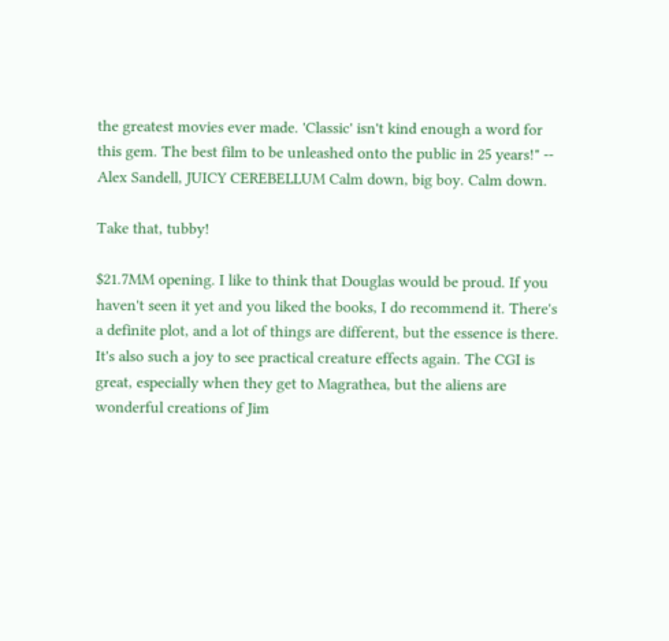the greatest movies ever made. 'Classic' isn't kind enough a word for this gem. The best film to be unleashed onto the public in 25 years!" -- Alex Sandell, JUICY CEREBELLUM Calm down, big boy. Calm down.

Take that, tubby!

$21.7MM opening. I like to think that Douglas would be proud. If you haven't seen it yet and you liked the books, I do recommend it. There's a definite plot, and a lot of things are different, but the essence is there. It's also such a joy to see practical creature effects again. The CGI is great, especially when they get to Magrathea, but the aliens are wonderful creations of Jim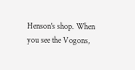Henson's shop. When you see the Vogons,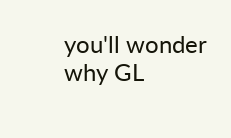you'll wonder why GL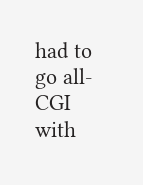had to go all-CGI with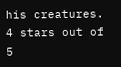his creatures. 4 stars out of 5